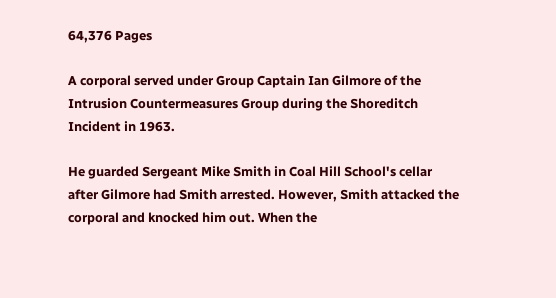64,376 Pages

A corporal served under Group Captain Ian Gilmore of the Intrusion Countermeasures Group during the Shoreditch Incident in 1963.

He guarded Sergeant Mike Smith in Coal Hill School's cellar after Gilmore had Smith arrested. However, Smith attacked the corporal and knocked him out. When the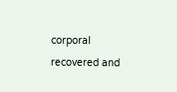corporal recovered and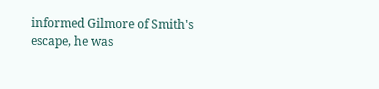informed Gilmore of Smith's escape, he was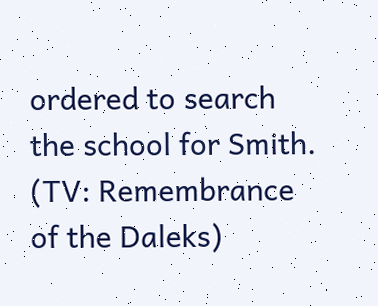ordered to search the school for Smith. (TV: Remembrance of the Daleks)